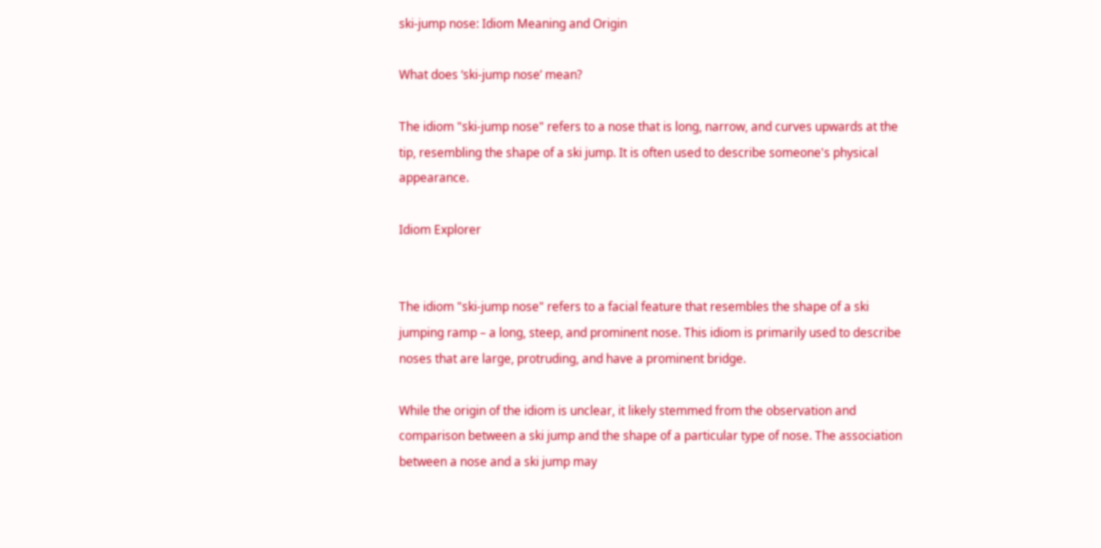ski-jump nose: Idiom Meaning and Origin

What does ‘ski-jump nose’ mean?

The idiom "ski-jump nose" refers to a nose that is long, narrow, and curves upwards at the tip, resembling the shape of a ski jump. It is often used to describe someone's physical appearance.

Idiom Explorer


The idiom "ski-jump nose" refers to a facial feature that resembles the shape of a ski jumping ramp – a long, steep, and prominent nose. This idiom is primarily used to describe noses that are large, protruding, and have a prominent bridge.

While the origin of the idiom is unclear, it likely stemmed from the observation and comparison between a ski jump and the shape of a particular type of nose. The association between a nose and a ski jump may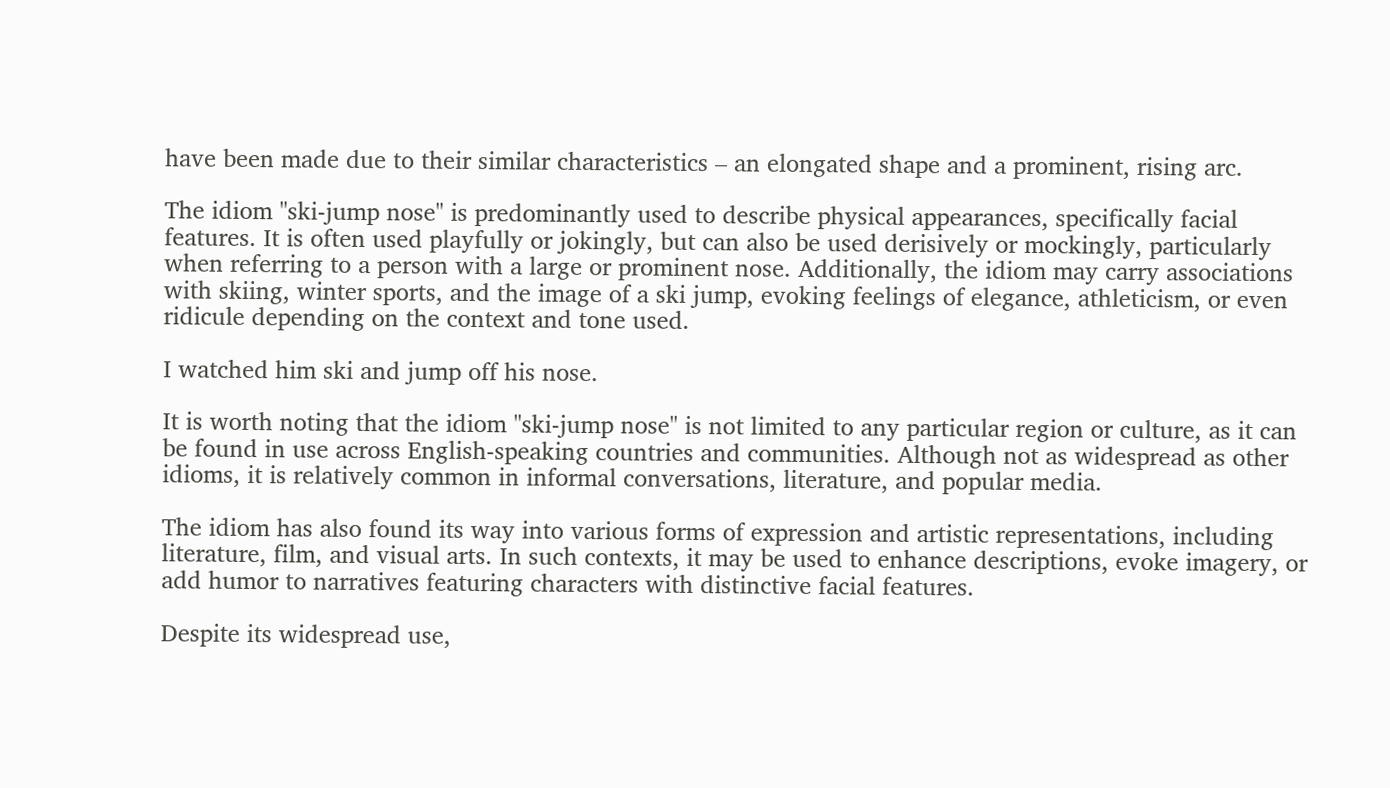have been made due to their similar characteristics – an elongated shape and a prominent, rising arc.

The idiom "ski-jump nose" is predominantly used to describe physical appearances, specifically facial features. It is often used playfully or jokingly, but can also be used derisively or mockingly, particularly when referring to a person with a large or prominent nose. Additionally, the idiom may carry associations with skiing, winter sports, and the image of a ski jump, evoking feelings of elegance, athleticism, or even ridicule depending on the context and tone used.

I watched him ski and jump off his nose.

It is worth noting that the idiom "ski-jump nose" is not limited to any particular region or culture, as it can be found in use across English-speaking countries and communities. Although not as widespread as other idioms, it is relatively common in informal conversations, literature, and popular media.

The idiom has also found its way into various forms of expression and artistic representations, including literature, film, and visual arts. In such contexts, it may be used to enhance descriptions, evoke imagery, or add humor to narratives featuring characters with distinctive facial features.

Despite its widespread use,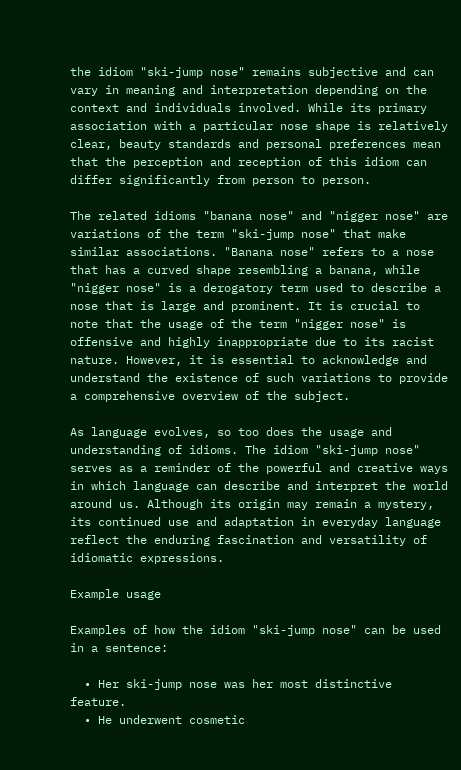the idiom "ski-jump nose" remains subjective and can vary in meaning and interpretation depending on the context and individuals involved. While its primary association with a particular nose shape is relatively clear, beauty standards and personal preferences mean that the perception and reception of this idiom can differ significantly from person to person.

The related idioms "banana nose" and "nigger nose" are variations of the term "ski-jump nose" that make similar associations. "Banana nose" refers to a nose that has a curved shape resembling a banana, while "nigger nose" is a derogatory term used to describe a nose that is large and prominent. It is crucial to note that the usage of the term "nigger nose" is offensive and highly inappropriate due to its racist nature. However, it is essential to acknowledge and understand the existence of such variations to provide a comprehensive overview of the subject.

As language evolves, so too does the usage and understanding of idioms. The idiom "ski-jump nose" serves as a reminder of the powerful and creative ways in which language can describe and interpret the world around us. Although its origin may remain a mystery, its continued use and adaptation in everyday language reflect the enduring fascination and versatility of idiomatic expressions.

Example usage

Examples of how the idiom "ski-jump nose" can be used in a sentence:

  • Her ski-jump nose was her most distinctive feature.
  • He underwent cosmetic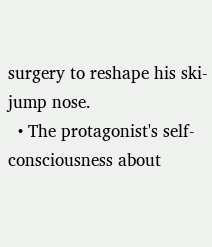surgery to reshape his ski-jump nose.
  • The protagonist's self-consciousness about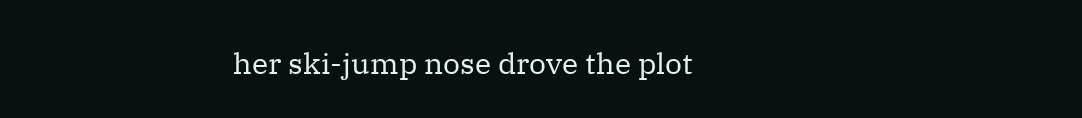her ski-jump nose drove the plot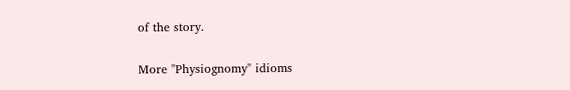of the story.

More "Physiognomy" idioms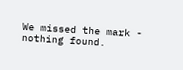We missed the mark - nothing found.